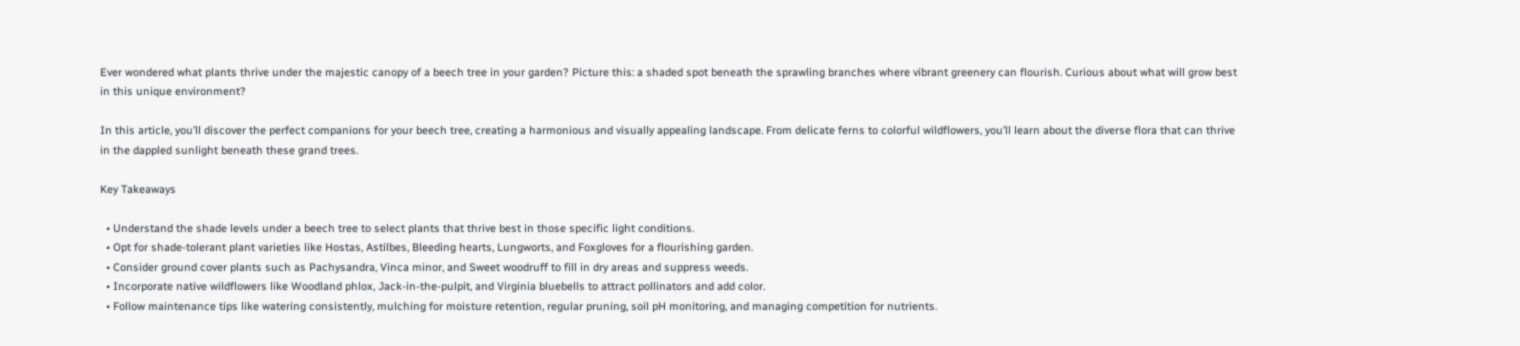Ever wondered what plants thrive under the majestic canopy of a beech tree in your garden? Picture this: a shaded spot beneath the sprawling branches where vibrant greenery can flourish. Curious about what will grow best in this unique environment?

In this article, you’ll discover the perfect companions for your beech tree, creating a harmonious and visually appealing landscape. From delicate ferns to colorful wildflowers, you’ll learn about the diverse flora that can thrive in the dappled sunlight beneath these grand trees.

Key Takeaways

  • Understand the shade levels under a beech tree to select plants that thrive best in those specific light conditions.
  • Opt for shade-tolerant plant varieties like Hostas, Astilbes, Bleeding hearts, Lungworts, and Foxgloves for a flourishing garden.
  • Consider ground cover plants such as Pachysandra, Vinca minor, and Sweet woodruff to fill in dry areas and suppress weeds.
  • Incorporate native wildflowers like Woodland phlox, Jack-in-the-pulpit, and Virginia bluebells to attract pollinators and add color.
  • Follow maintenance tips like watering consistently, mulching for moisture retention, regular pruning, soil pH monitoring, and managing competition for nutrients.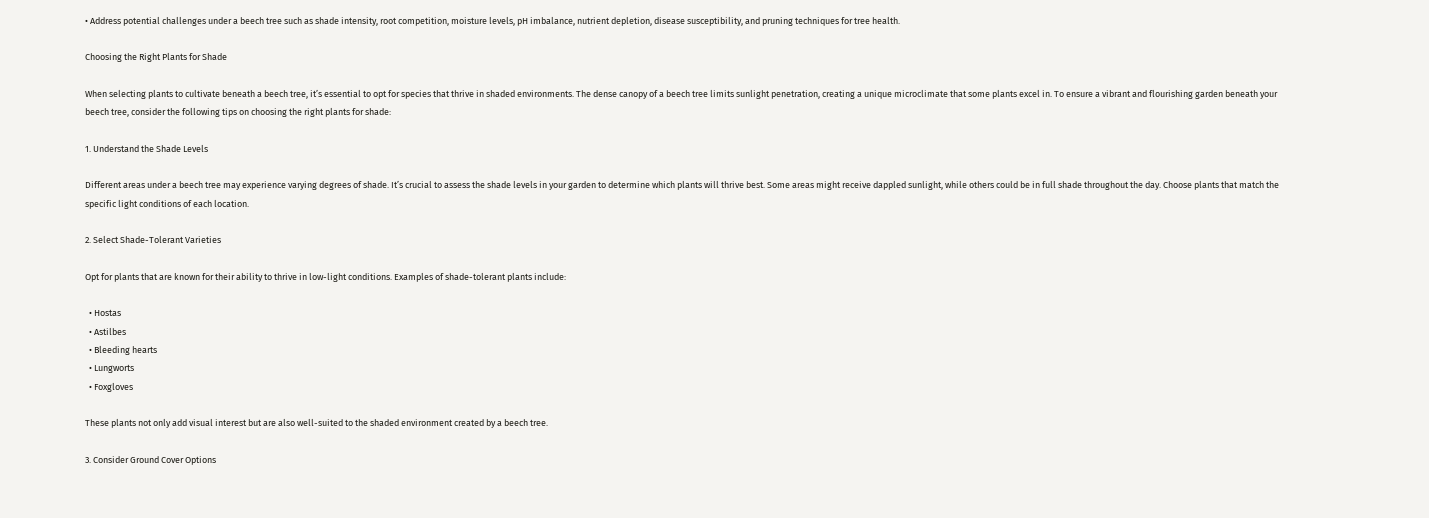• Address potential challenges under a beech tree such as shade intensity, root competition, moisture levels, pH imbalance, nutrient depletion, disease susceptibility, and pruning techniques for tree health.

Choosing the Right Plants for Shade

When selecting plants to cultivate beneath a beech tree, it’s essential to opt for species that thrive in shaded environments. The dense canopy of a beech tree limits sunlight penetration, creating a unique microclimate that some plants excel in. To ensure a vibrant and flourishing garden beneath your beech tree, consider the following tips on choosing the right plants for shade:

1. Understand the Shade Levels

Different areas under a beech tree may experience varying degrees of shade. It’s crucial to assess the shade levels in your garden to determine which plants will thrive best. Some areas might receive dappled sunlight, while others could be in full shade throughout the day. Choose plants that match the specific light conditions of each location.

2. Select Shade-Tolerant Varieties

Opt for plants that are known for their ability to thrive in low-light conditions. Examples of shade-tolerant plants include:

  • Hostas
  • Astilbes
  • Bleeding hearts
  • Lungworts
  • Foxgloves

These plants not only add visual interest but are also well-suited to the shaded environment created by a beech tree.

3. Consider Ground Cover Options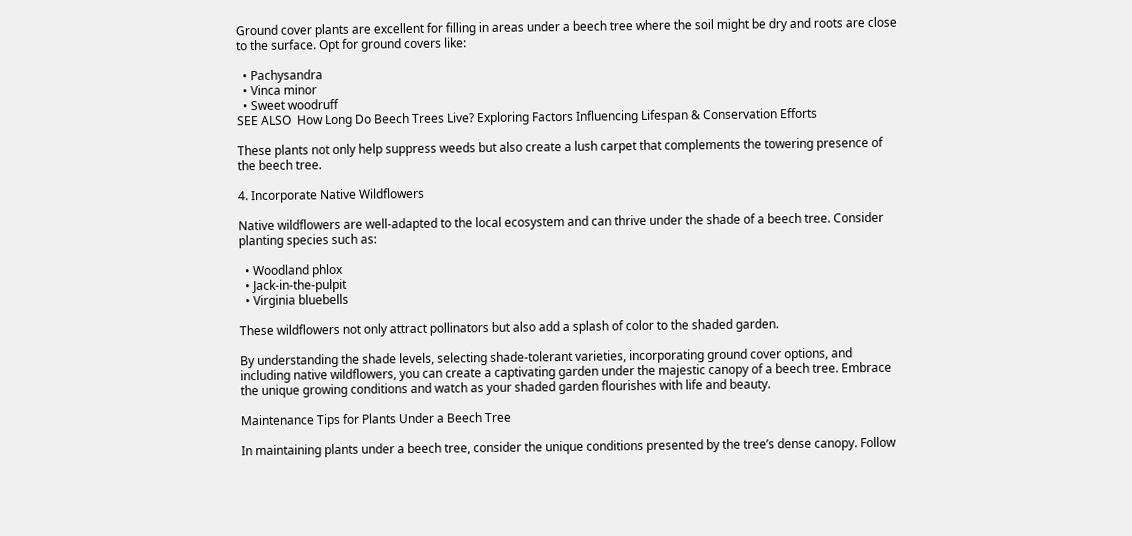Ground cover plants are excellent for filling in areas under a beech tree where the soil might be dry and roots are close to the surface. Opt for ground covers like:

  • Pachysandra
  • Vinca minor
  • Sweet woodruff
SEE ALSO  How Long Do Beech Trees Live? Exploring Factors Influencing Lifespan & Conservation Efforts

These plants not only help suppress weeds but also create a lush carpet that complements the towering presence of the beech tree.

4. Incorporate Native Wildflowers

Native wildflowers are well-adapted to the local ecosystem and can thrive under the shade of a beech tree. Consider planting species such as:

  • Woodland phlox
  • Jack-in-the-pulpit
  • Virginia bluebells

These wildflowers not only attract pollinators but also add a splash of color to the shaded garden.

By understanding the shade levels, selecting shade-tolerant varieties, incorporating ground cover options, and including native wildflowers, you can create a captivating garden under the majestic canopy of a beech tree. Embrace the unique growing conditions and watch as your shaded garden flourishes with life and beauty.

Maintenance Tips for Plants Under a Beech Tree

In maintaining plants under a beech tree, consider the unique conditions presented by the tree’s dense canopy. Follow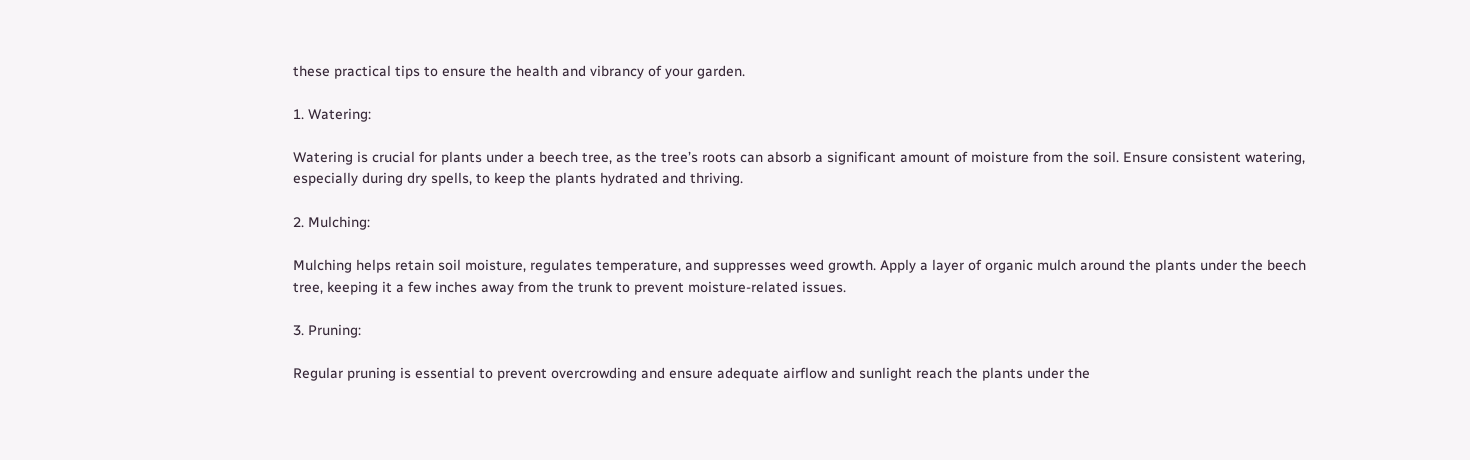these practical tips to ensure the health and vibrancy of your garden.

1. Watering:

Watering is crucial for plants under a beech tree, as the tree’s roots can absorb a significant amount of moisture from the soil. Ensure consistent watering, especially during dry spells, to keep the plants hydrated and thriving.

2. Mulching:

Mulching helps retain soil moisture, regulates temperature, and suppresses weed growth. Apply a layer of organic mulch around the plants under the beech tree, keeping it a few inches away from the trunk to prevent moisture-related issues.

3. Pruning:

Regular pruning is essential to prevent overcrowding and ensure adequate airflow and sunlight reach the plants under the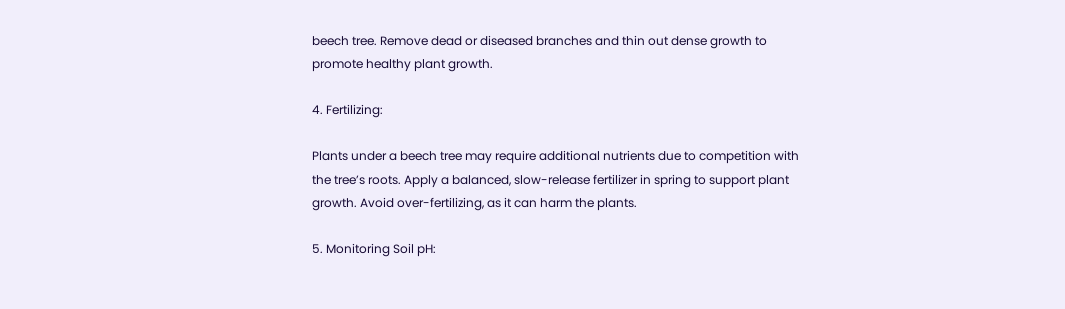beech tree. Remove dead or diseased branches and thin out dense growth to promote healthy plant growth.

4. Fertilizing:

Plants under a beech tree may require additional nutrients due to competition with the tree’s roots. Apply a balanced, slow-release fertilizer in spring to support plant growth. Avoid over-fertilizing, as it can harm the plants.

5. Monitoring Soil pH: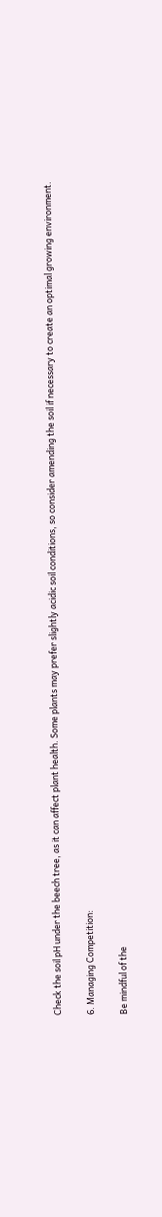Check the soil pH under the beech tree, as it can affect plant health. Some plants may prefer slightly acidic soil conditions, so consider amending the soil if necessary to create an optimal growing environment.

6. Managing Competition:

Be mindful of the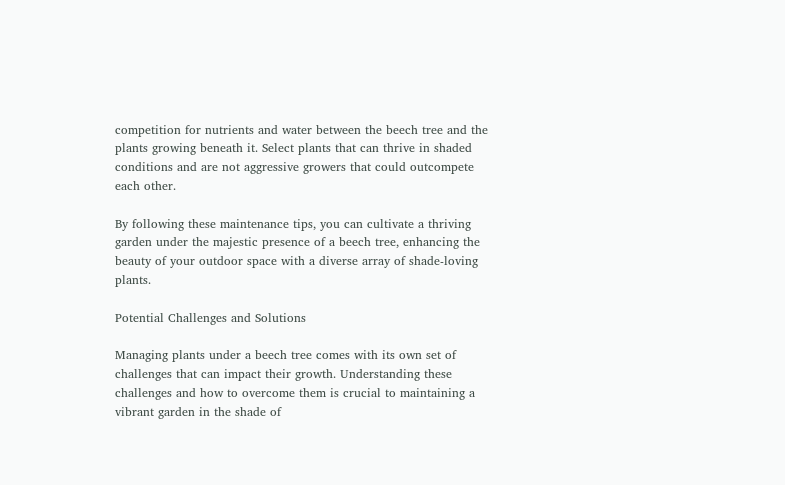competition for nutrients and water between the beech tree and the plants growing beneath it. Select plants that can thrive in shaded conditions and are not aggressive growers that could outcompete each other.

By following these maintenance tips, you can cultivate a thriving garden under the majestic presence of a beech tree, enhancing the beauty of your outdoor space with a diverse array of shade-loving plants.

Potential Challenges and Solutions

Managing plants under a beech tree comes with its own set of challenges that can impact their growth. Understanding these challenges and how to overcome them is crucial to maintaining a vibrant garden in the shade of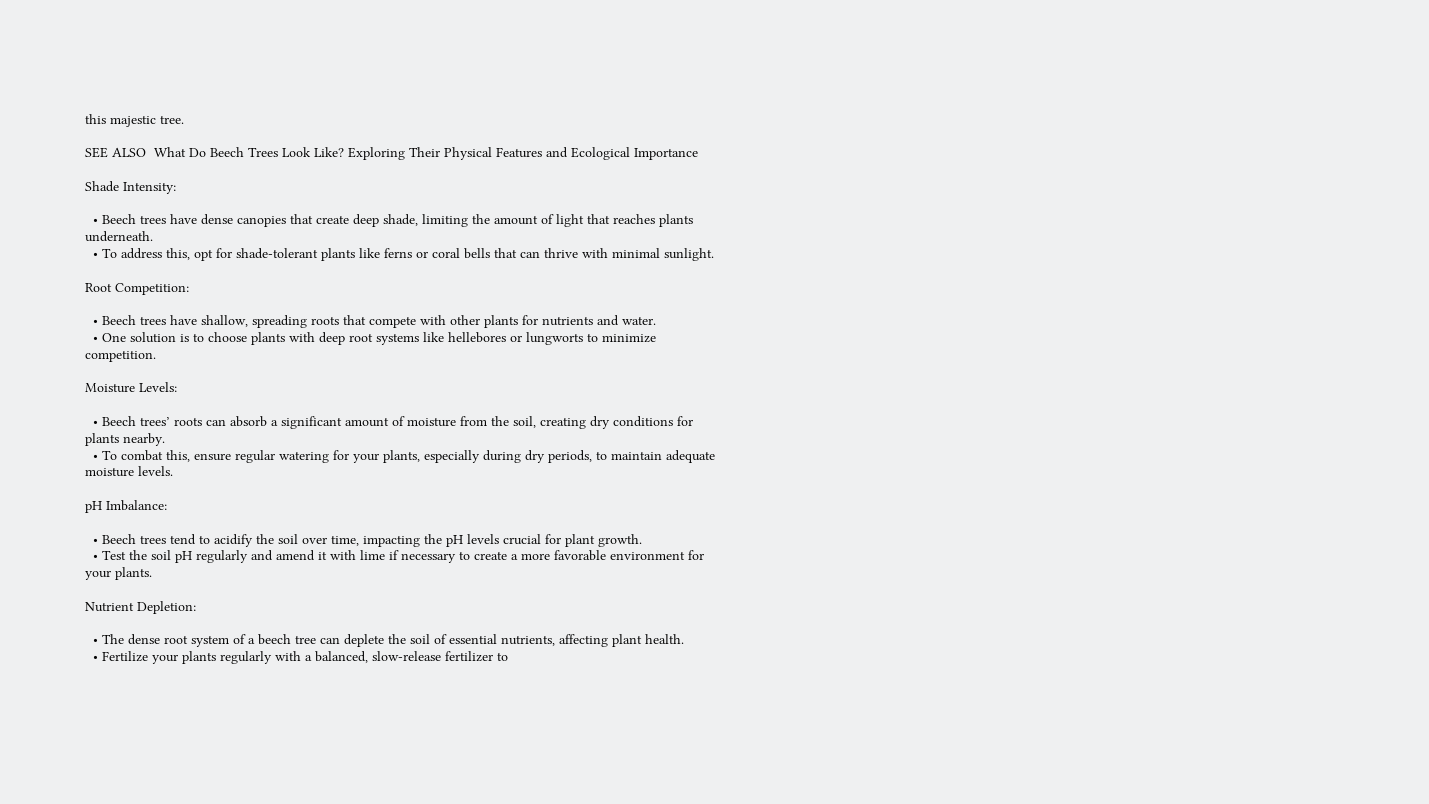this majestic tree.

SEE ALSO  What Do Beech Trees Look Like? Exploring Their Physical Features and Ecological Importance

Shade Intensity:

  • Beech trees have dense canopies that create deep shade, limiting the amount of light that reaches plants underneath.
  • To address this, opt for shade-tolerant plants like ferns or coral bells that can thrive with minimal sunlight.

Root Competition:

  • Beech trees have shallow, spreading roots that compete with other plants for nutrients and water.
  • One solution is to choose plants with deep root systems like hellebores or lungworts to minimize competition.

Moisture Levels:

  • Beech trees’ roots can absorb a significant amount of moisture from the soil, creating dry conditions for plants nearby.
  • To combat this, ensure regular watering for your plants, especially during dry periods, to maintain adequate moisture levels.

pH Imbalance:

  • Beech trees tend to acidify the soil over time, impacting the pH levels crucial for plant growth.
  • Test the soil pH regularly and amend it with lime if necessary to create a more favorable environment for your plants.

Nutrient Depletion:

  • The dense root system of a beech tree can deplete the soil of essential nutrients, affecting plant health.
  • Fertilize your plants regularly with a balanced, slow-release fertilizer to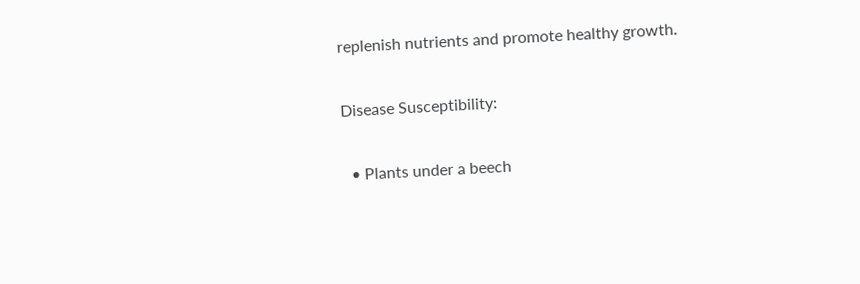replenish nutrients and promote healthy growth.

Disease Susceptibility:

  • Plants under a beech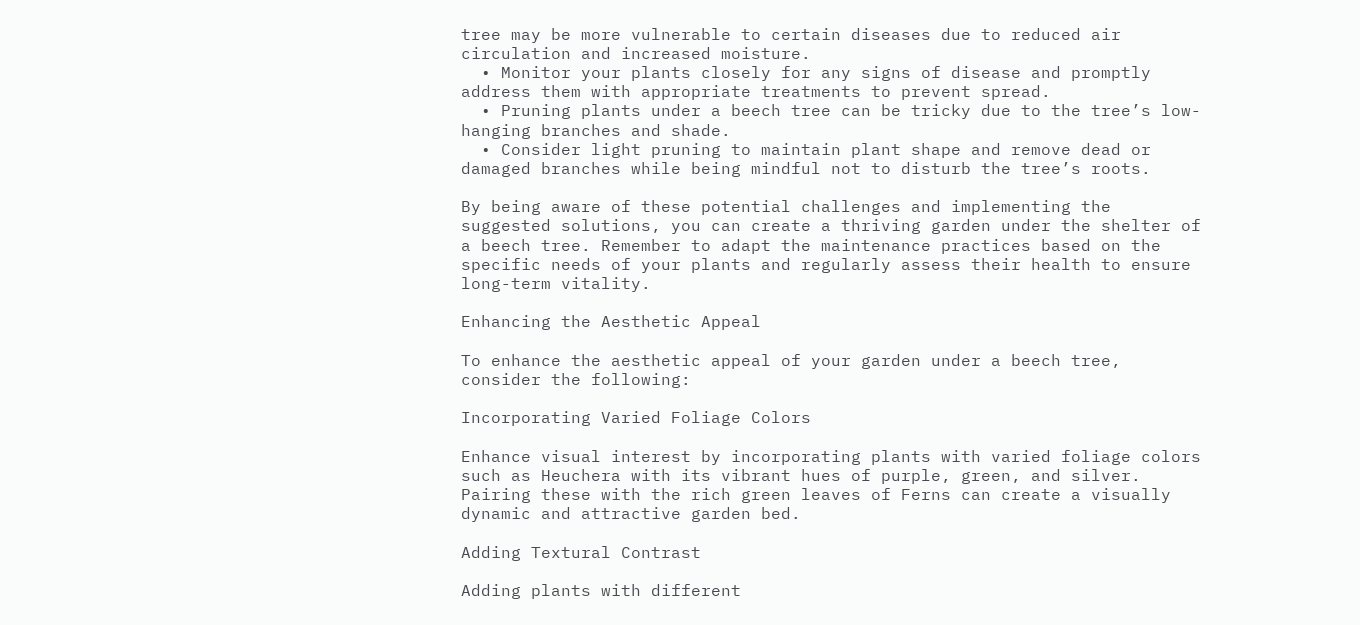tree may be more vulnerable to certain diseases due to reduced air circulation and increased moisture.
  • Monitor your plants closely for any signs of disease and promptly address them with appropriate treatments to prevent spread.
  • Pruning plants under a beech tree can be tricky due to the tree’s low-hanging branches and shade.
  • Consider light pruning to maintain plant shape and remove dead or damaged branches while being mindful not to disturb the tree’s roots.

By being aware of these potential challenges and implementing the suggested solutions, you can create a thriving garden under the shelter of a beech tree. Remember to adapt the maintenance practices based on the specific needs of your plants and regularly assess their health to ensure long-term vitality.

Enhancing the Aesthetic Appeal

To enhance the aesthetic appeal of your garden under a beech tree, consider the following:

Incorporating Varied Foliage Colors

Enhance visual interest by incorporating plants with varied foliage colors such as Heuchera with its vibrant hues of purple, green, and silver. Pairing these with the rich green leaves of Ferns can create a visually dynamic and attractive garden bed.

Adding Textural Contrast

Adding plants with different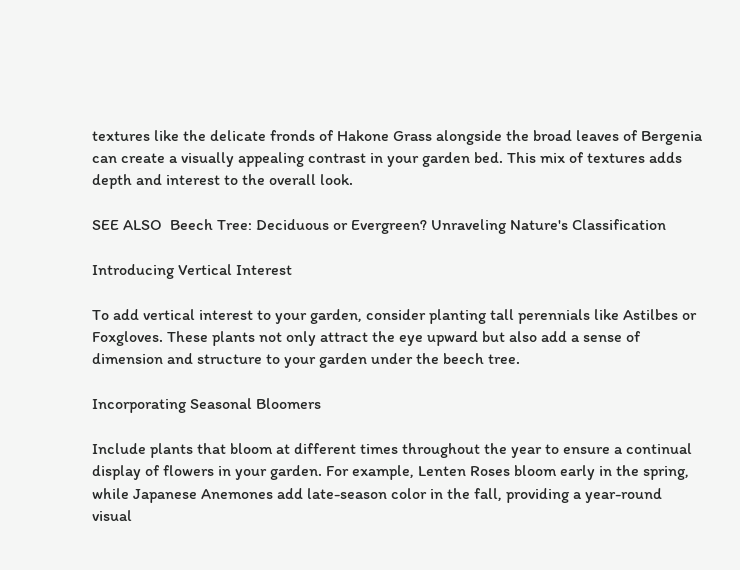textures like the delicate fronds of Hakone Grass alongside the broad leaves of Bergenia can create a visually appealing contrast in your garden bed. This mix of textures adds depth and interest to the overall look.

SEE ALSO  Beech Tree: Deciduous or Evergreen? Unraveling Nature's Classification

Introducing Vertical Interest

To add vertical interest to your garden, consider planting tall perennials like Astilbes or Foxgloves. These plants not only attract the eye upward but also add a sense of dimension and structure to your garden under the beech tree.

Incorporating Seasonal Bloomers

Include plants that bloom at different times throughout the year to ensure a continual display of flowers in your garden. For example, Lenten Roses bloom early in the spring, while Japanese Anemones add late-season color in the fall, providing a year-round visual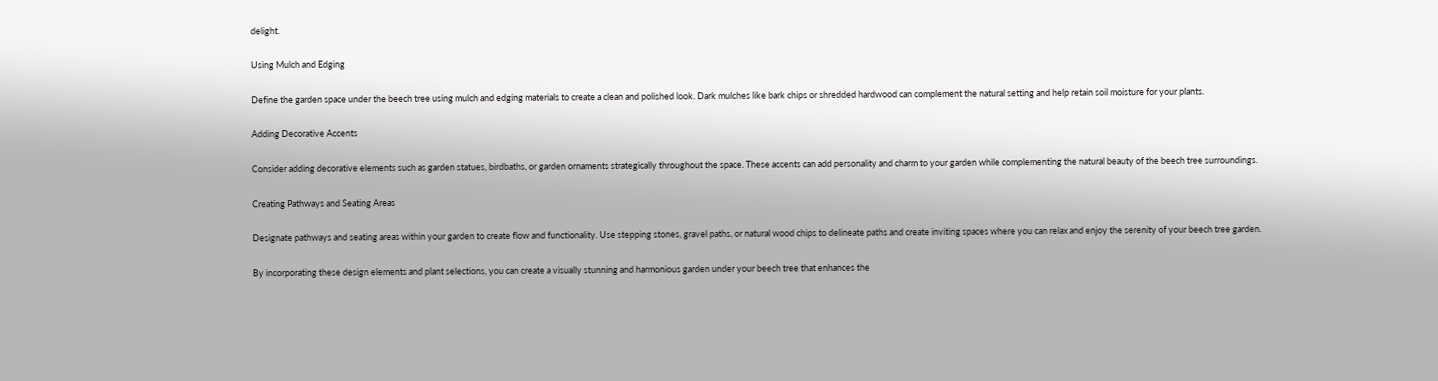delight.

Using Mulch and Edging

Define the garden space under the beech tree using mulch and edging materials to create a clean and polished look. Dark mulches like bark chips or shredded hardwood can complement the natural setting and help retain soil moisture for your plants.

Adding Decorative Accents

Consider adding decorative elements such as garden statues, birdbaths, or garden ornaments strategically throughout the space. These accents can add personality and charm to your garden while complementing the natural beauty of the beech tree surroundings.

Creating Pathways and Seating Areas

Designate pathways and seating areas within your garden to create flow and functionality. Use stepping stones, gravel paths, or natural wood chips to delineate paths and create inviting spaces where you can relax and enjoy the serenity of your beech tree garden.

By incorporating these design elements and plant selections, you can create a visually stunning and harmonious garden under your beech tree that enhances the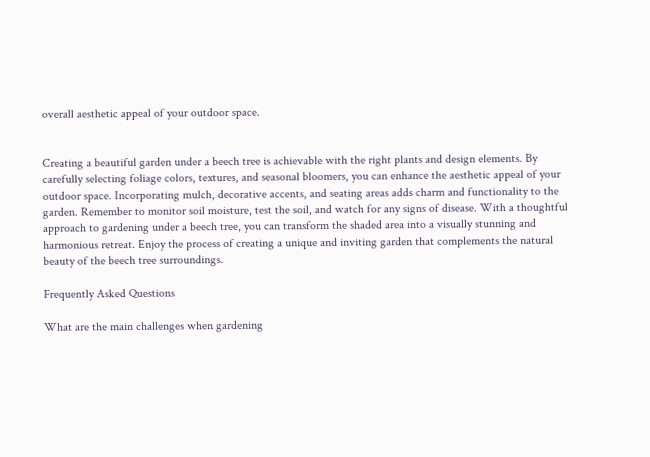overall aesthetic appeal of your outdoor space.


Creating a beautiful garden under a beech tree is achievable with the right plants and design elements. By carefully selecting foliage colors, textures, and seasonal bloomers, you can enhance the aesthetic appeal of your outdoor space. Incorporating mulch, decorative accents, and seating areas adds charm and functionality to the garden. Remember to monitor soil moisture, test the soil, and watch for any signs of disease. With a thoughtful approach to gardening under a beech tree, you can transform the shaded area into a visually stunning and harmonious retreat. Enjoy the process of creating a unique and inviting garden that complements the natural beauty of the beech tree surroundings.

Frequently Asked Questions

What are the main challenges when gardening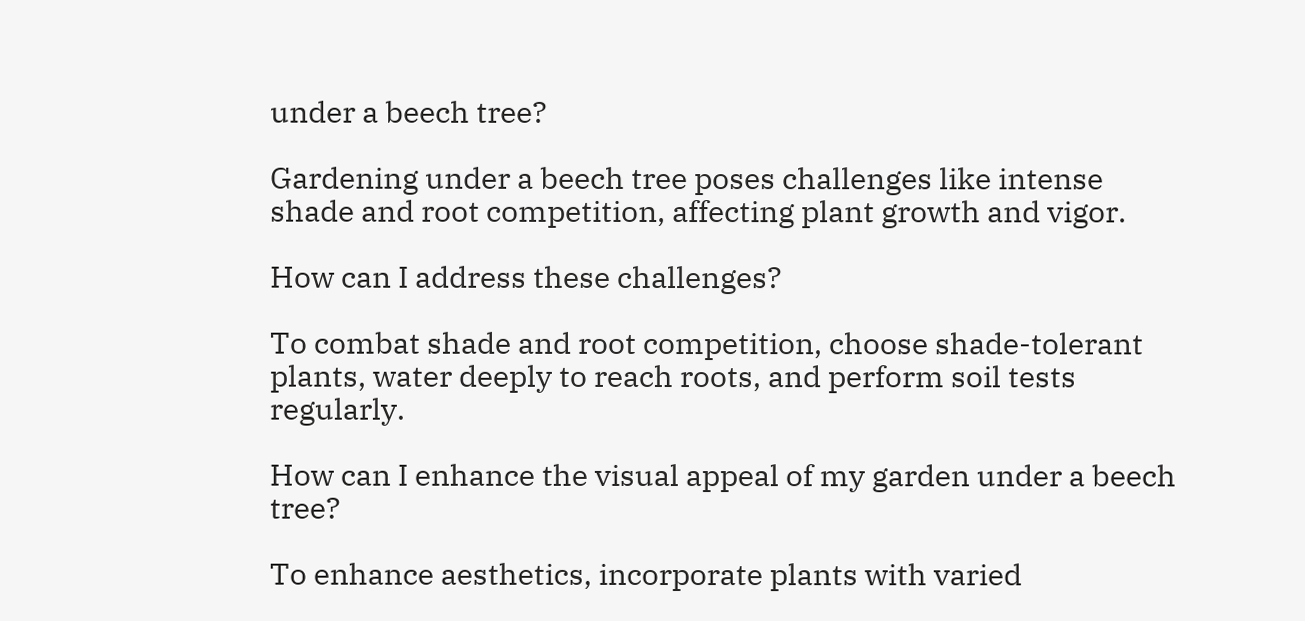under a beech tree?

Gardening under a beech tree poses challenges like intense shade and root competition, affecting plant growth and vigor.

How can I address these challenges?

To combat shade and root competition, choose shade-tolerant plants, water deeply to reach roots, and perform soil tests regularly.

How can I enhance the visual appeal of my garden under a beech tree?

To enhance aesthetics, incorporate plants with varied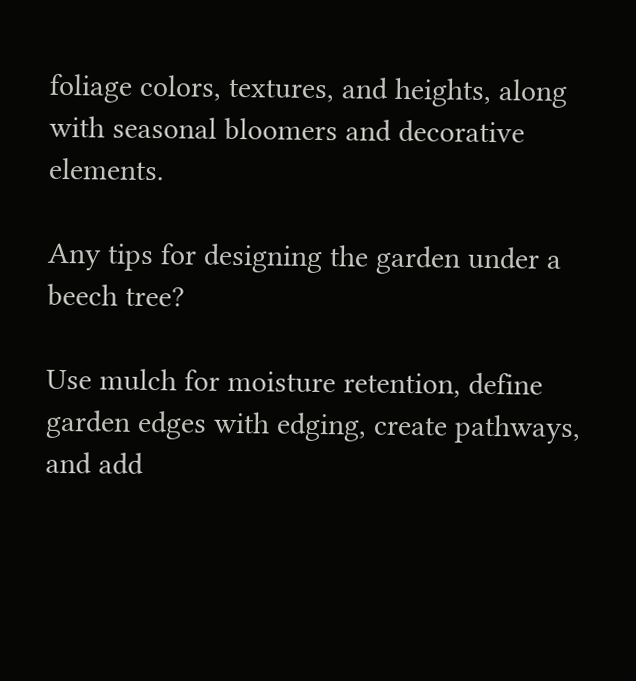foliage colors, textures, and heights, along with seasonal bloomers and decorative elements.

Any tips for designing the garden under a beech tree?

Use mulch for moisture retention, define garden edges with edging, create pathways, and add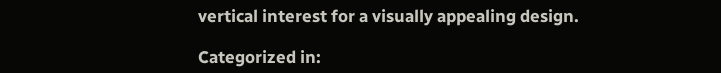vertical interest for a visually appealing design.

Categorized in: